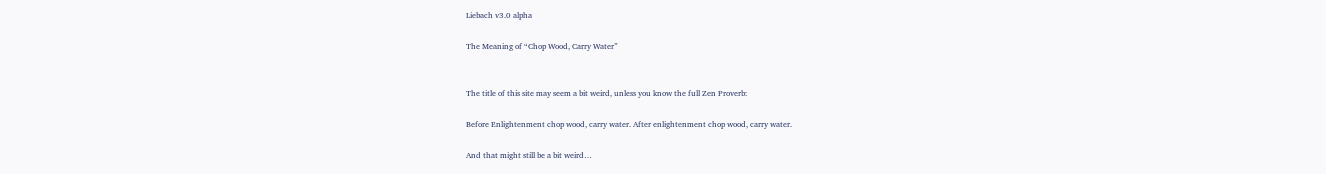Liebach v3.0 alpha

The Meaning of “Chop Wood, Carry Water”


The title of this site may seem a bit weird, unless you know the full Zen Proverb:

Before Enlightenment chop wood, carry water. After enlightenment chop wood, carry water.

And that might still be a bit weird…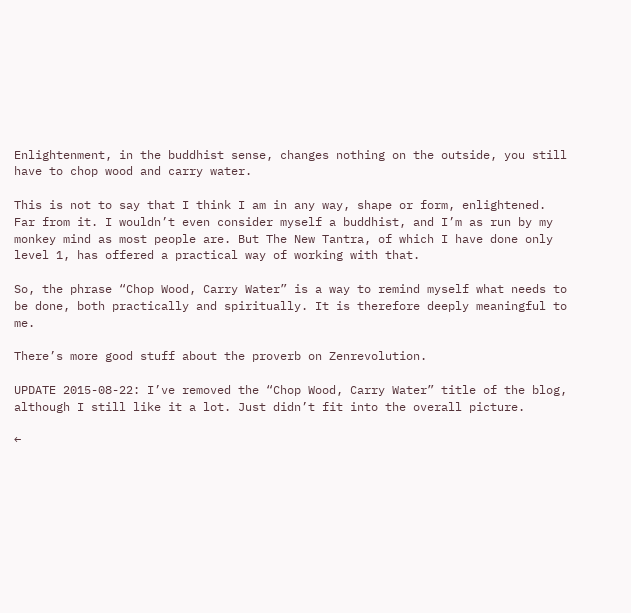Enlightenment, in the buddhist sense, changes nothing on the outside, you still have to chop wood and carry water.

This is not to say that I think I am in any way, shape or form, enlightened. Far from it. I wouldn’t even consider myself a buddhist, and I’m as run by my monkey mind as most people are. But The New Tantra, of which I have done only level 1, has offered a practical way of working with that.

So, the phrase “Chop Wood, Carry Water” is a way to remind myself what needs to be done, both practically and spiritually. It is therefore deeply meaningful to me.

There’s more good stuff about the proverb on Zenrevolution.

UPDATE 2015-08-22: I’ve removed the “Chop Wood, Carry Water” title of the blog, although I still like it a lot. Just didn’t fit into the overall picture.

←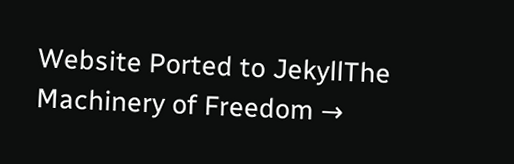Website Ported to JekyllThe Machinery of Freedom →